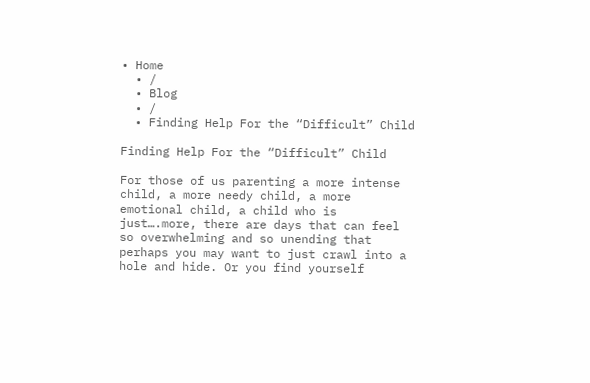• Home
  • /
  • Blog
  • /
  • Finding Help For the “Difficult” Child

Finding Help For the “Difficult” Child

For those of us parenting a more intense child, a more needy child, a more emotional child, a child who is just….more, there are days that can feel so overwhelming and so unending that perhaps you may want to just crawl into a hole and hide. Or you find yourself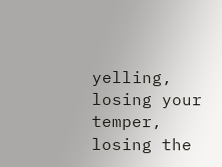yelling, losing your temper, losing the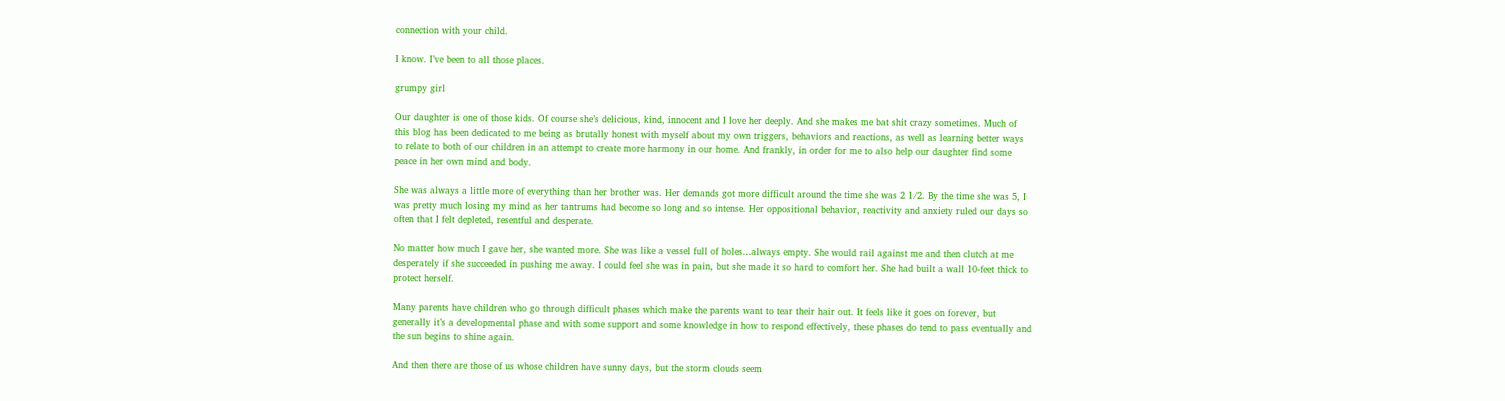connection with your child.

I know. I’ve been to all those places.

grumpy girl

Our daughter is one of those kids. Of course she’s delicious, kind, innocent and I love her deeply. And she makes me bat shit crazy sometimes. Much of this blog has been dedicated to me being as brutally honest with myself about my own triggers, behaviors and reactions, as well as learning better ways to relate to both of our children in an attempt to create more harmony in our home. And frankly, in order for me to also help our daughter find some peace in her own mind and body.

She was always a little more of everything than her brother was. Her demands got more difficult around the time she was 2 1/2. By the time she was 5, I was pretty much losing my mind as her tantrums had become so long and so intense. Her oppositional behavior, reactivity and anxiety ruled our days so often that I felt depleted, resentful and desperate.

No matter how much I gave her, she wanted more. She was like a vessel full of holes…always empty. She would rail against me and then clutch at me desperately if she succeeded in pushing me away. I could feel she was in pain, but she made it so hard to comfort her. She had built a wall 10-feet thick to protect herself.

Many parents have children who go through difficult phases which make the parents want to tear their hair out. It feels like it goes on forever, but generally it’s a developmental phase and with some support and some knowledge in how to respond effectively, these phases do tend to pass eventually and the sun begins to shine again.

And then there are those of us whose children have sunny days, but the storm clouds seem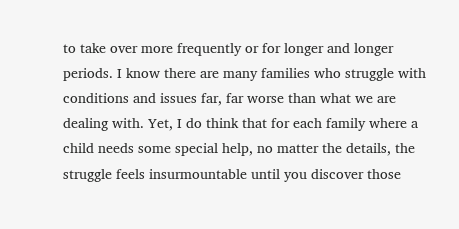to take over more frequently or for longer and longer periods. I know there are many families who struggle with conditions and issues far, far worse than what we are dealing with. Yet, I do think that for each family where a child needs some special help, no matter the details, the struggle feels insurmountable until you discover those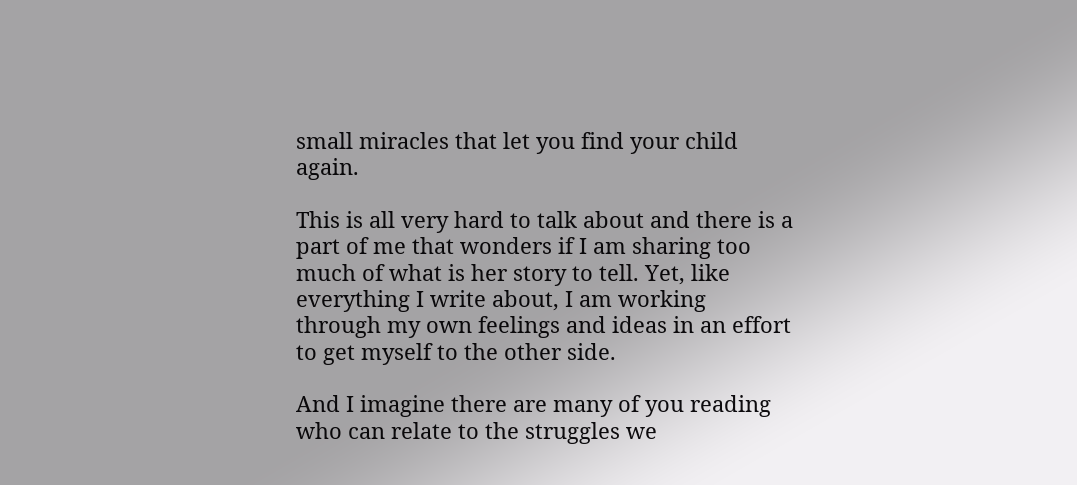small miracles that let you find your child again.

This is all very hard to talk about and there is a part of me that wonders if I am sharing too much of what is her story to tell. Yet, like everything I write about, I am working through my own feelings and ideas in an effort to get myself to the other side.

And I imagine there are many of you reading who can relate to the struggles we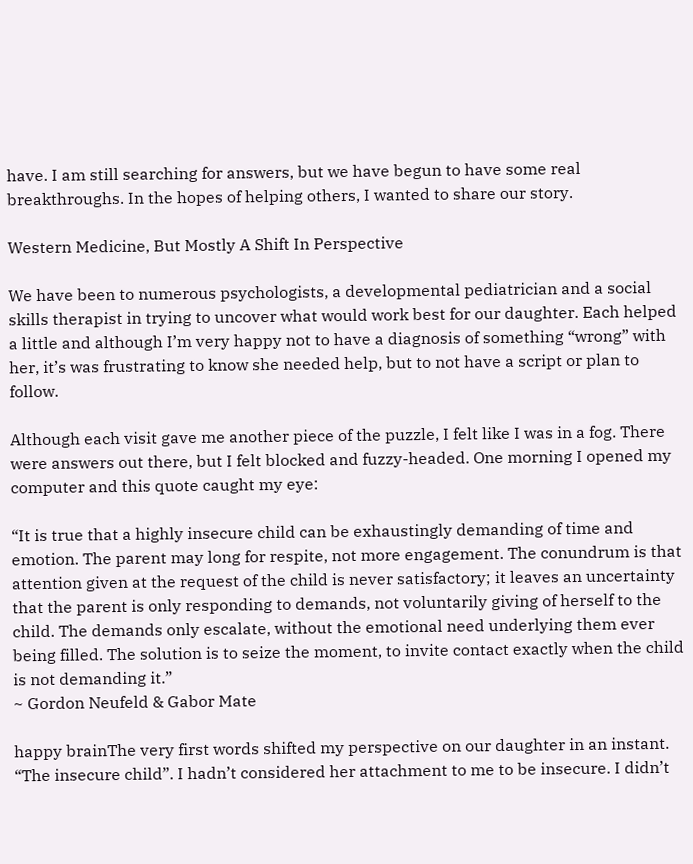have. I am still searching for answers, but we have begun to have some real breakthroughs. In the hopes of helping others, I wanted to share our story.

Western Medicine, But Mostly A Shift In Perspective

We have been to numerous psychologists, a developmental pediatrician and a social skills therapist in trying to uncover what would work best for our daughter. Each helped a little and although I’m very happy not to have a diagnosis of something “wrong” with her, it’s was frustrating to know she needed help, but to not have a script or plan to follow.

Although each visit gave me another piece of the puzzle, I felt like I was in a fog. There were answers out there, but I felt blocked and fuzzy-headed. One morning I opened my computer and this quote caught my eye:

“It is true that a highly insecure child can be exhaustingly demanding of time and emotion. The parent may long for respite, not more engagement. The conundrum is that attention given at the request of the child is never satisfactory; it leaves an uncertainty that the parent is only responding to demands, not voluntarily giving of herself to the child. The demands only escalate, without the emotional need underlying them ever being filled. The solution is to seize the moment, to invite contact exactly when the child is not demanding it.”
~ Gordon Neufeld & Gabor Mate

happy brainThe very first words shifted my perspective on our daughter in an instant. “The insecure child”. I hadn’t considered her attachment to me to be insecure. I didn’t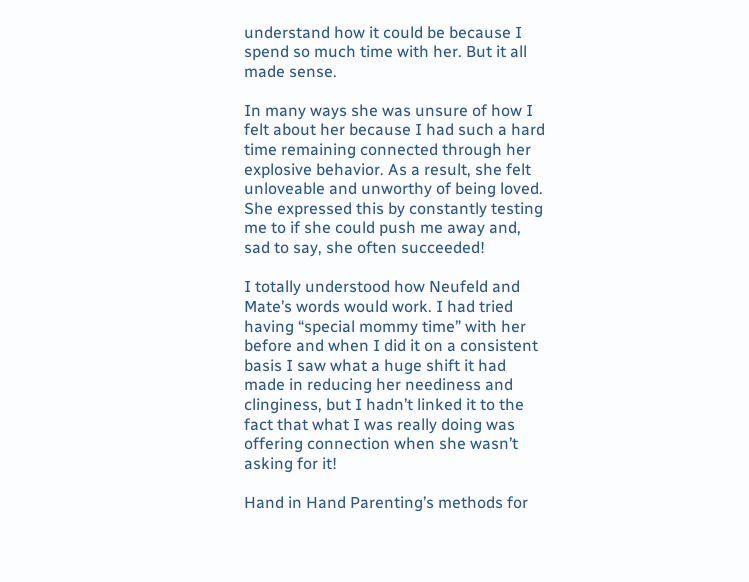understand how it could be because I spend so much time with her. But it all made sense.

In many ways she was unsure of how I felt about her because I had such a hard time remaining connected through her explosive behavior. As a result, she felt unloveable and unworthy of being loved. She expressed this by constantly testing me to if she could push me away and, sad to say, she often succeeded!

I totally understood how Neufeld and Mate’s words would work. I had tried having “special mommy time” with her before and when I did it on a consistent basis I saw what a huge shift it had made in reducing her neediness and clinginess, but I hadn’t linked it to the fact that what I was really doing was offering connection when she wasn’t asking for it!

Hand in Hand Parenting’s methods for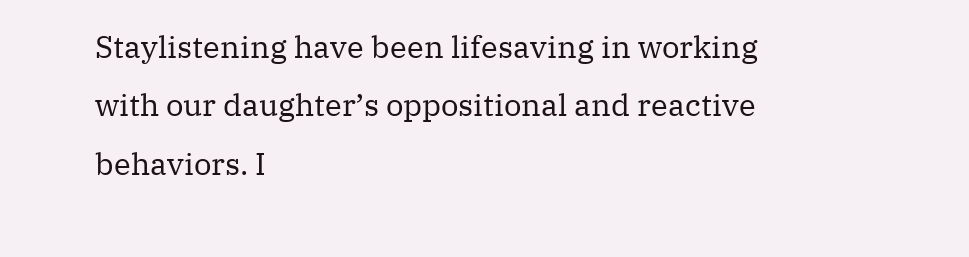Staylistening have been lifesaving in working with our daughter’s oppositional and reactive behaviors. I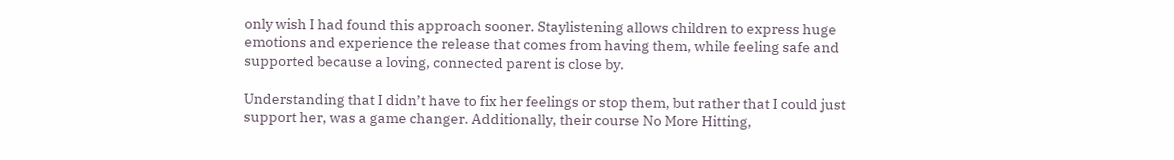only wish I had found this approach sooner. Staylistening allows children to express huge emotions and experience the release that comes from having them, while feeling safe and supported because a loving, connected parent is close by.

Understanding that I didn’t have to fix her feelings or stop them, but rather that I could just support her, was a game changer. Additionally, their course No More Hitting,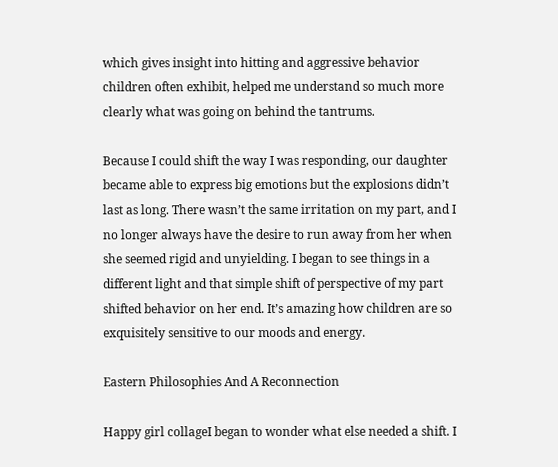which gives insight into hitting and aggressive behavior children often exhibit, helped me understand so much more clearly what was going on behind the tantrums.

Because I could shift the way I was responding, our daughter became able to express big emotions but the explosions didn’t last as long. There wasn’t the same irritation on my part, and I no longer always have the desire to run away from her when she seemed rigid and unyielding. I began to see things in a different light and that simple shift of perspective of my part shifted behavior on her end. It’s amazing how children are so exquisitely sensitive to our moods and energy.

Eastern Philosophies And A Reconnection

Happy girl collageI began to wonder what else needed a shift. I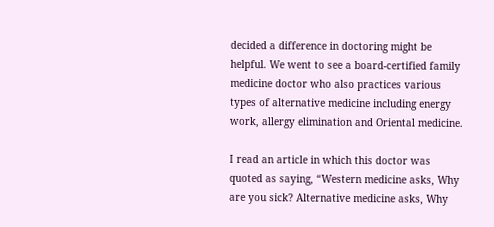decided a difference in doctoring might be helpful. We went to see a board-certified family medicine doctor who also practices various types of alternative medicine including energy work, allergy elimination and Oriental medicine.

I read an article in which this doctor was quoted as saying, “Western medicine asks, Why are you sick? Alternative medicine asks, Why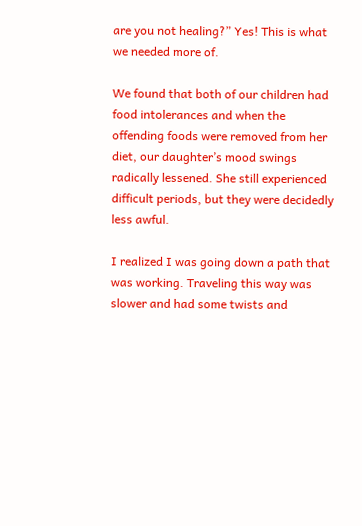are you not healing?” Yes! This is what we needed more of.

We found that both of our children had food intolerances and when the offending foods were removed from her diet, our daughter’s mood swings radically lessened. She still experienced difficult periods, but they were decidedly less awful.

I realized I was going down a path that was working. Traveling this way was slower and had some twists and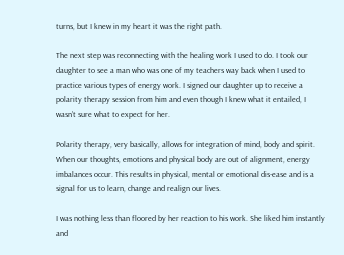turns, but I knew in my heart it was the right path.

The next step was reconnecting with the healing work I used to do. I took our daughter to see a man who was one of my teachers way back when I used to practice various types of energy work. I signed our daughter up to receive a polarity therapy session from him and even though I knew what it entailed, I wasn’t sure what to expect for her.

Polarity therapy, very basically, allows for integration of mind, body and spirit. When our thoughts, emotions and physical body are out of alignment, energy imbalances occur. This results in physical, mental or emotional dis-ease and is a signal for us to learn, change and realign our lives.

I was nothing less than floored by her reaction to his work. She liked him instantly and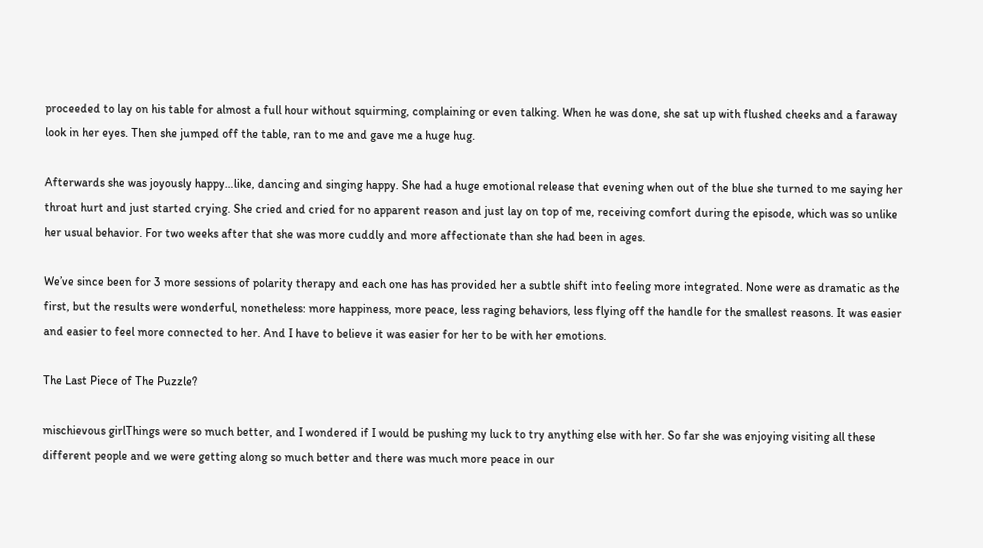proceeded to lay on his table for almost a full hour without squirming, complaining or even talking. When he was done, she sat up with flushed cheeks and a faraway look in her eyes. Then she jumped off the table, ran to me and gave me a huge hug.

Afterwards she was joyously happy…like, dancing and singing happy. She had a huge emotional release that evening when out of the blue she turned to me saying her throat hurt and just started crying. She cried and cried for no apparent reason and just lay on top of me, receiving comfort during the episode, which was so unlike her usual behavior. For two weeks after that she was more cuddly and more affectionate than she had been in ages.

We’ve since been for 3 more sessions of polarity therapy and each one has has provided her a subtle shift into feeling more integrated. None were as dramatic as the first, but the results were wonderful, nonetheless: more happiness, more peace, less raging behaviors, less flying off the handle for the smallest reasons. It was easier and easier to feel more connected to her. And I have to believe it was easier for her to be with her emotions.

The Last Piece of The Puzzle?

mischievous girlThings were so much better, and I wondered if I would be pushing my luck to try anything else with her. So far she was enjoying visiting all these different people and we were getting along so much better and there was much more peace in our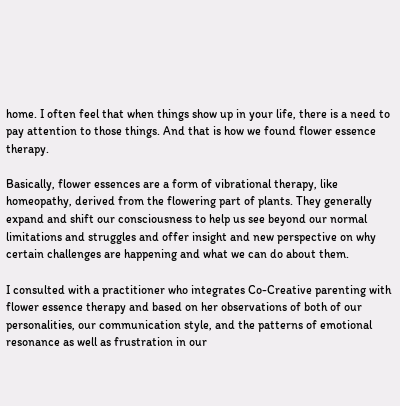home. I often feel that when things show up in your life, there is a need to pay attention to those things. And that is how we found flower essence therapy.

Basically, flower essences are a form of vibrational therapy, like homeopathy, derived from the flowering part of plants. They generally expand and shift our consciousness to help us see beyond our normal limitations and struggles and offer insight and new perspective on why certain challenges are happening and what we can do about them.

I consulted with a practitioner who integrates Co-Creative parenting with flower essence therapy and based on her observations of both of our personalities, our communication style, and the patterns of emotional resonance as well as frustration in our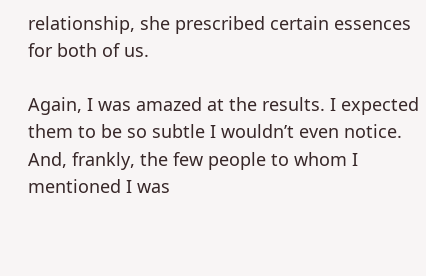relationship, she prescribed certain essences for both of us.

Again, I was amazed at the results. I expected them to be so subtle I wouldn’t even notice. And, frankly, the few people to whom I mentioned I was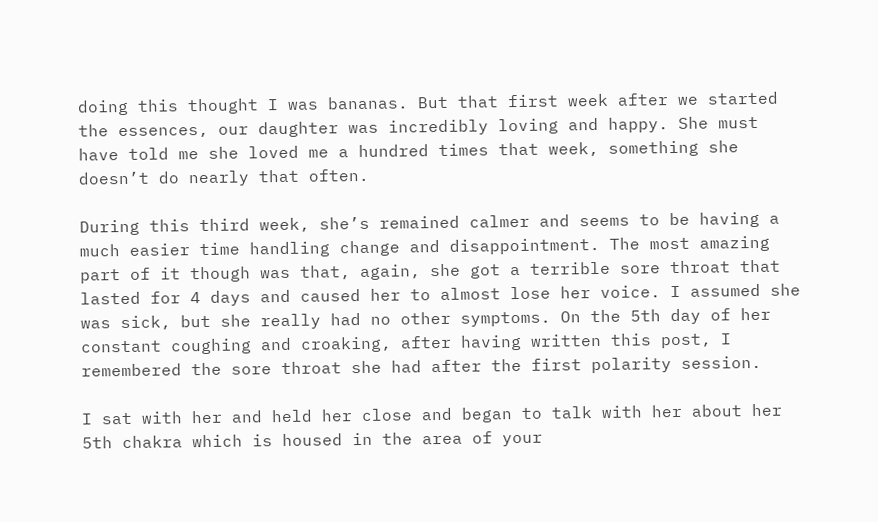doing this thought I was bananas. But that first week after we started the essences, our daughter was incredibly loving and happy. She must have told me she loved me a hundred times that week, something she doesn’t do nearly that often.

During this third week, she’s remained calmer and seems to be having a much easier time handling change and disappointment. The most amazing part of it though was that, again, she got a terrible sore throat that lasted for 4 days and caused her to almost lose her voice. I assumed she was sick, but she really had no other symptoms. On the 5th day of her constant coughing and croaking, after having written this post, I remembered the sore throat she had after the first polarity session.

I sat with her and held her close and began to talk with her about her 5th chakra which is housed in the area of your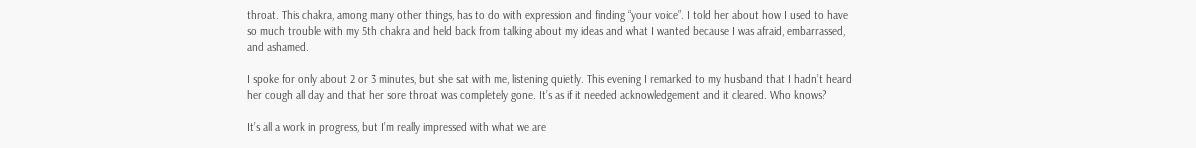throat. This chakra, among many other things, has to do with expression and finding “your voice”. I told her about how I used to have so much trouble with my 5th chakra and held back from talking about my ideas and what I wanted because I was afraid, embarrassed, and ashamed.

I spoke for only about 2 or 3 minutes, but she sat with me, listening quietly. This evening I remarked to my husband that I hadn’t heard her cough all day and that her sore throat was completely gone. It’s as if it needed acknowledgement and it cleared. Who knows?

It’s all a work in progress, but I’m really impressed with what we are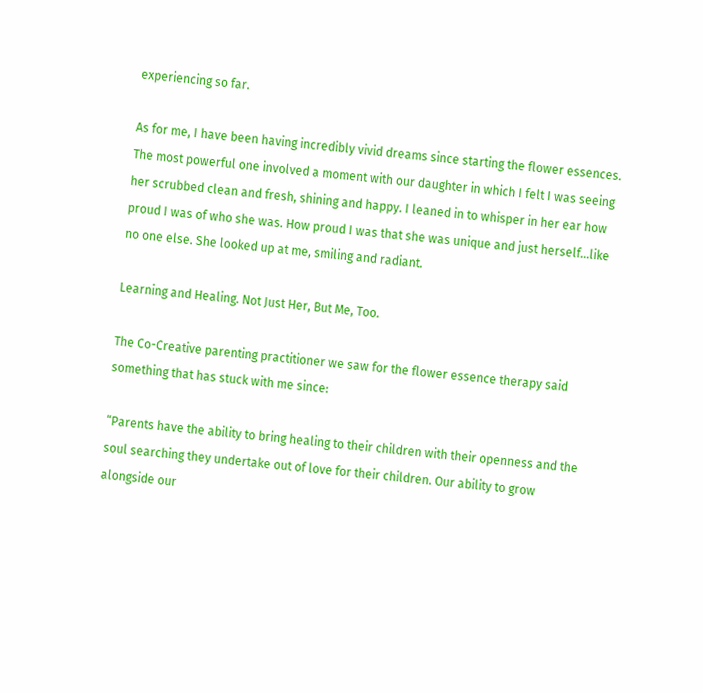experiencing so far.

As for me, I have been having incredibly vivid dreams since starting the flower essences. The most powerful one involved a moment with our daughter in which I felt I was seeing her scrubbed clean and fresh, shining and happy. I leaned in to whisper in her ear how proud I was of who she was. How proud I was that she was unique and just herself…like no one else. She looked up at me, smiling and radiant.

Learning and Healing. Not Just Her, But Me, Too.

The Co-Creative parenting practitioner we saw for the flower essence therapy said something that has stuck with me since:

“Parents have the ability to bring healing to their children with their openness and the soul searching they undertake out of love for their children. Our ability to grow alongside our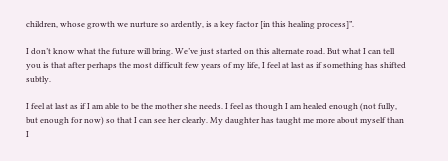children, whose growth we nurture so ardently, is a key factor [in this healing process]”.

I don’t know what the future will bring. We’ve just started on this alternate road. But what I can tell you is that after perhaps the most difficult few years of my life, I feel at last as if something has shifted subtly.

I feel at last as if I am able to be the mother she needs. I feel as though I am healed enough (not fully, but enough for now) so that I can see her clearly. My daughter has taught me more about myself than I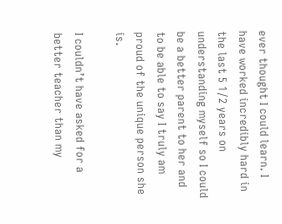ever thought I could learn. I have worked incredibly hard in the last 5 1/2 years on understanding myself so I could be a better parent to her and to be able to say I truly am proud of the unique person she is.

I couldn’t have asked for a better teacher than my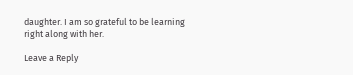daughter. I am so grateful to be learning right along with her.

Leave a Reply